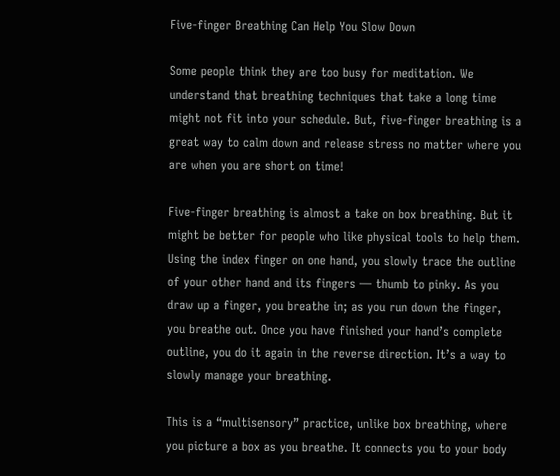Five-finger Breathing Can Help You Slow Down

Some people think they are too busy for meditation. We understand that breathing techniques that take a long time might not fit into your schedule. But, five-finger breathing is a great way to calm down and release stress no matter where you are when you are short on time!

Five-finger breathing is almost a take on box breathing. But it might be better for people who like physical tools to help them. Using the index finger on one hand, you slowly trace the outline of your other hand and its fingers — thumb to pinky. As you draw up a finger, you breathe in; as you run down the finger, you breathe out. Once you have finished your hand’s complete outline, you do it again in the reverse direction. It’s a way to slowly manage your breathing.

This is a “multisensory” practice, unlike box breathing, where you picture a box as you breathe. It connects you to your body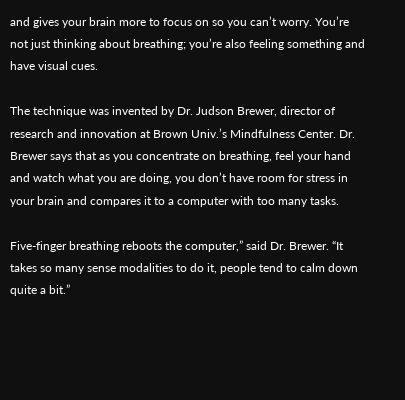and gives your brain more to focus on so you can’t worry. You’re not just thinking about breathing; you’re also feeling something and have visual cues.

The technique was invented by Dr. Judson Brewer, director of research and innovation at Brown Univ.’s Mindfulness Center. Dr. Brewer says that as you concentrate on breathing, feel your hand and watch what you are doing, you don’t have room for stress in your brain and compares it to a computer with too many tasks.

Five-finger breathing reboots the computer,” said Dr. Brewer. “It takes so many sense modalities to do it, people tend to calm down quite a bit.”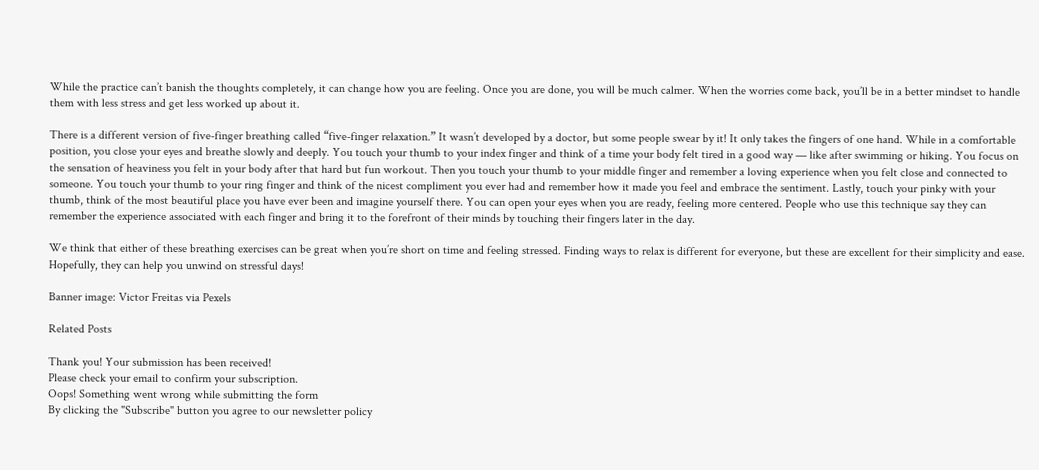While the practice can’t banish the thoughts completely, it can change how you are feeling. Once you are done, you will be much calmer. When the worries come back, you’ll be in a better mindset to handle them with less stress and get less worked up about it.

There is a different version of five-finger breathing called “five-finger relaxation.” It wasn’t developed by a doctor, but some people swear by it! It only takes the fingers of one hand. While in a comfortable position, you close your eyes and breathe slowly and deeply. You touch your thumb to your index finger and think of a time your body felt tired in a good way — like after swimming or hiking. You focus on the sensation of heaviness you felt in your body after that hard but fun workout. Then you touch your thumb to your middle finger and remember a loving experience when you felt close and connected to someone. You touch your thumb to your ring finger and think of the nicest compliment you ever had and remember how it made you feel and embrace the sentiment. Lastly, touch your pinky with your thumb, think of the most beautiful place you have ever been and imagine yourself there. You can open your eyes when you are ready, feeling more centered. People who use this technique say they can remember the experience associated with each finger and bring it to the forefront of their minds by touching their fingers later in the day.

We think that either of these breathing exercises can be great when you’re short on time and feeling stressed. Finding ways to relax is different for everyone, but these are excellent for their simplicity and ease. Hopefully, they can help you unwind on stressful days!

Banner image: Victor Freitas via Pexels

Related Posts

Thank you! Your submission has been received!
Please check your email to confirm your subscription.
Oops! Something went wrong while submitting the form
By clicking the "Subscribe" button you agree to our newsletter policy